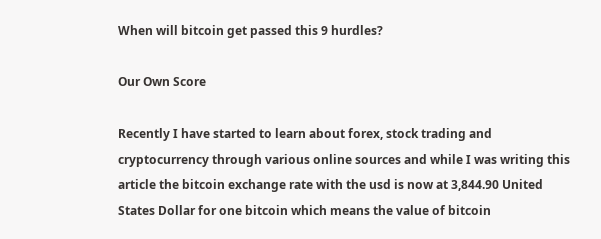When will bitcoin get passed this 9 hurdles?

Our Own Score

Recently I have started to learn about forex, stock trading and cryptocurrency through various online sources and while I was writing this article the bitcoin exchange rate with the usd is now at 3,844.90 United States Dollar for one bitcoin which means the value of bitcoin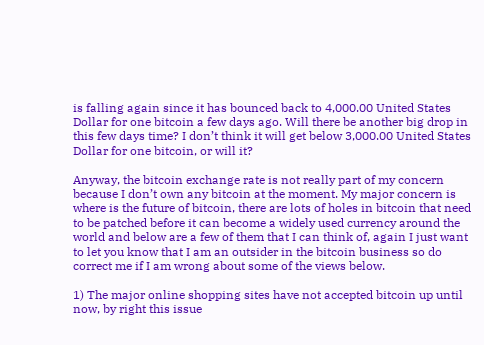is falling again since it has bounced back to 4,000.00 United States Dollar for one bitcoin a few days ago. Will there be another big drop in this few days time? I don’t think it will get below 3,000.00 United States Dollar for one bitcoin, or will it?

Anyway, the bitcoin exchange rate is not really part of my concern because I don’t own any bitcoin at the moment. My major concern is where is the future of bitcoin, there are lots of holes in bitcoin that need to be patched before it can become a widely used currency around the world and below are a few of them that I can think of, again I just want to let you know that I am an outsider in the bitcoin business so do correct me if I am wrong about some of the views below.

1) The major online shopping sites have not accepted bitcoin up until now, by right this issue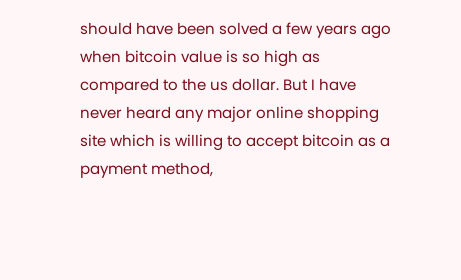should have been solved a few years ago when bitcoin value is so high as compared to the us dollar. But I have never heard any major online shopping site which is willing to accept bitcoin as a payment method,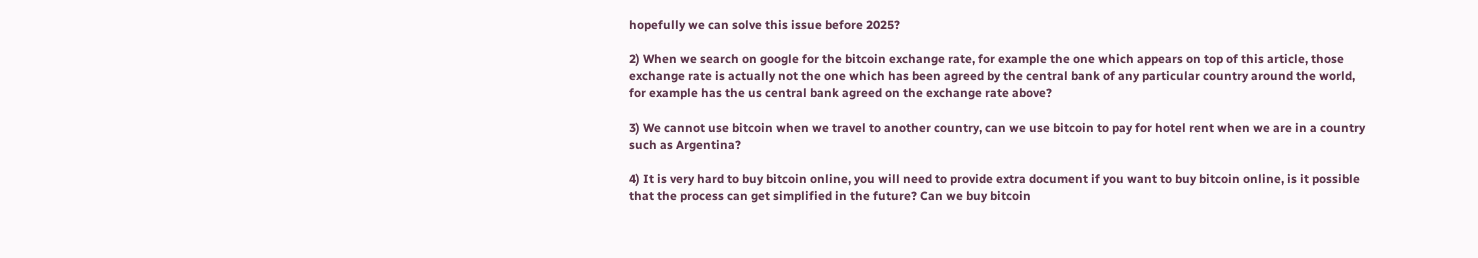hopefully we can solve this issue before 2025?

2) When we search on google for the bitcoin exchange rate, for example the one which appears on top of this article, those exchange rate is actually not the one which has been agreed by the central bank of any particular country around the world, for example has the us central bank agreed on the exchange rate above?

3) We cannot use bitcoin when we travel to another country, can we use bitcoin to pay for hotel rent when we are in a country such as Argentina?

4) It is very hard to buy bitcoin online, you will need to provide extra document if you want to buy bitcoin online, is it possible that the process can get simplified in the future? Can we buy bitcoin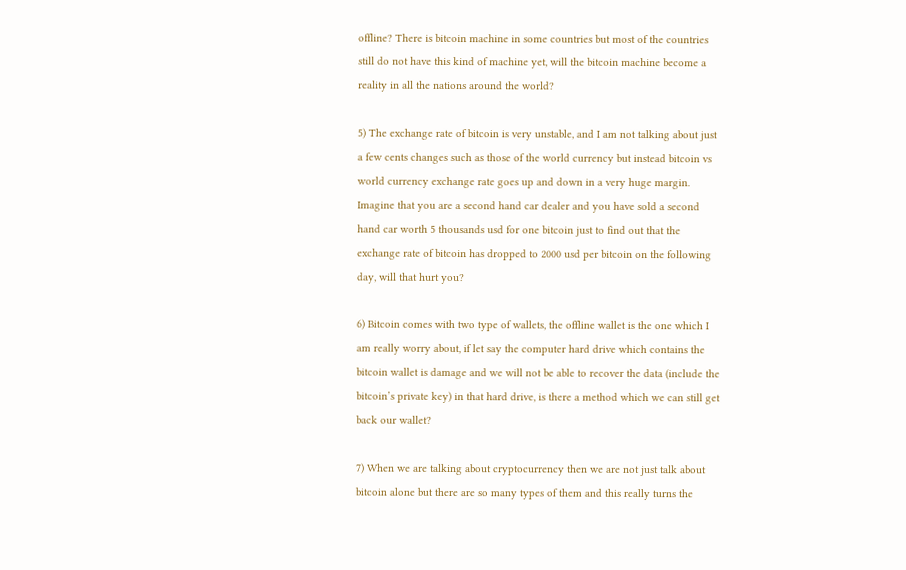offline? There is bitcoin machine in some countries but most of the countries still do not have this kind of machine yet, will the bitcoin machine become a reality in all the nations around the world?

5) The exchange rate of bitcoin is very unstable, and I am not talking about just a few cents changes such as those of the world currency but instead bitcoin vs world currency exchange rate goes up and down in a very huge margin. Imagine that you are a second hand car dealer and you have sold a second hand car worth 5 thousands usd for one bitcoin just to find out that the exchange rate of bitcoin has dropped to 2000 usd per bitcoin on the following day, will that hurt you?

6) Bitcoin comes with two type of wallets, the offline wallet is the one which I am really worry about, if let say the computer hard drive which contains the bitcoin wallet is damage and we will not be able to recover the data (include the bitcoin’s private key) in that hard drive, is there a method which we can still get back our wallet?

7) When we are talking about cryptocurrency then we are not just talk about bitcoin alone but there are so many types of them and this really turns the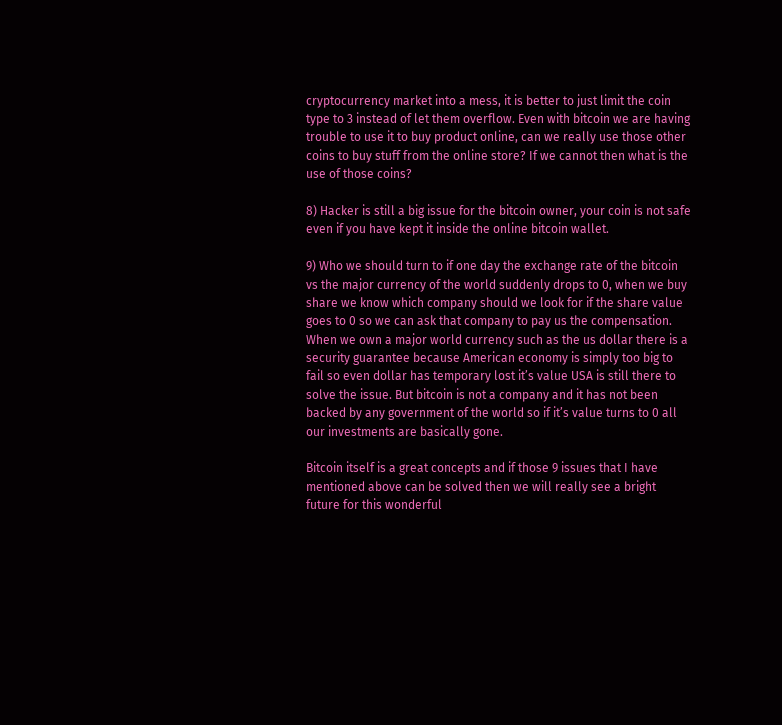cryptocurrency market into a mess, it is better to just limit the coin type to 3 instead of let them overflow. Even with bitcoin we are having trouble to use it to buy product online, can we really use those other coins to buy stuff from the online store? If we cannot then what is the use of those coins?

8) Hacker is still a big issue for the bitcoin owner, your coin is not safe even if you have kept it inside the online bitcoin wallet.

9) Who we should turn to if one day the exchange rate of the bitcoin vs the major currency of the world suddenly drops to 0, when we buy share we know which company should we look for if the share value goes to 0 so we can ask that company to pay us the compensation. When we own a major world currency such as the us dollar there is a security guarantee because American economy is simply too big to fail so even dollar has temporary lost it’s value USA is still there to solve the issue. But bitcoin is not a company and it has not been backed by any government of the world so if it’s value turns to 0 all our investments are basically gone.

Bitcoin itself is a great concepts and if those 9 issues that I have mentioned above can be solved then we will really see a bright future for this wonderful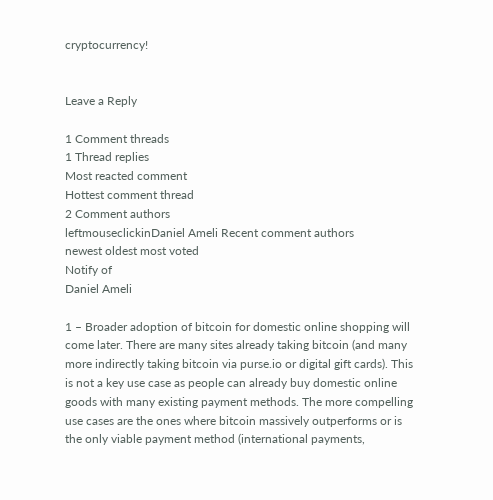cryptocurrency!


Leave a Reply

1 Comment threads
1 Thread replies
Most reacted comment
Hottest comment thread
2 Comment authors
leftmouseclickinDaniel Ameli Recent comment authors
newest oldest most voted
Notify of
Daniel Ameli

1 – Broader adoption of bitcoin for domestic online shopping will come later. There are many sites already taking bitcoin (and many more indirectly taking bitcoin via purse.io or digital gift cards). This is not a key use case as people can already buy domestic online goods with many existing payment methods. The more compelling use cases are the ones where bitcoin massively outperforms or is the only viable payment method (international payments,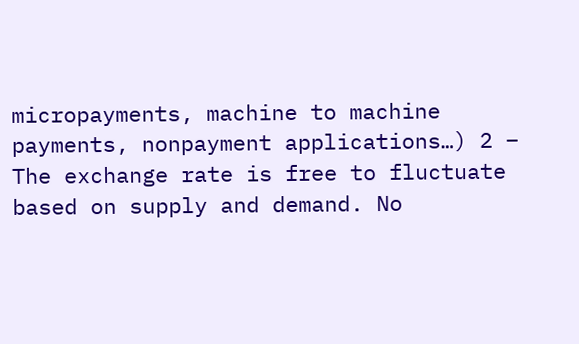micropayments, machine to machine payments, nonpayment applications…) 2 – The exchange rate is free to fluctuate based on supply and demand. No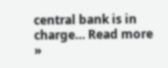central bank is in charge… Read more »